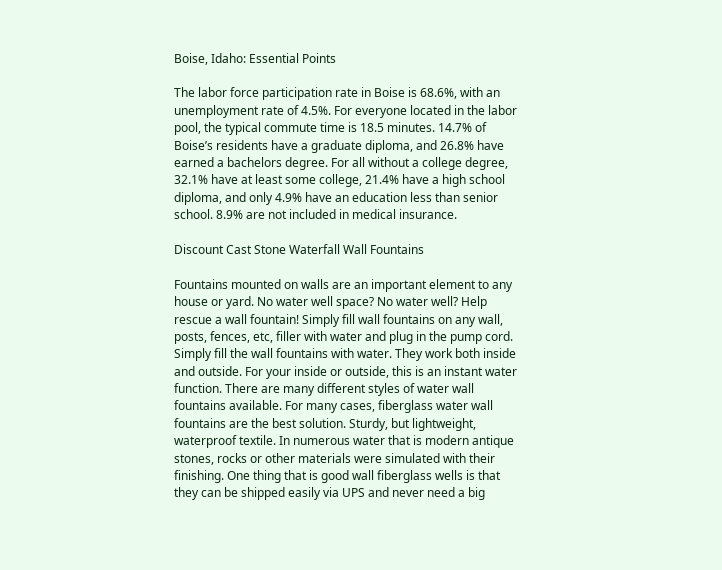Boise, Idaho: Essential Points

The labor force participation rate in Boise is 68.6%, with an unemployment rate of 4.5%. For everyone located in the labor pool, the typical commute time is 18.5 minutes. 14.7% of Boise’s residents have a graduate diploma, and 26.8% have earned a bachelors degree. For all without a college degree, 32.1% have at least some college, 21.4% have a high school diploma, and only 4.9% have an education less than senior school. 8.9% are not included in medical insurance.

Discount Cast Stone Waterfall Wall Fountains

Fountains mounted on walls are an important element to any house or yard. No water well space? No water well? Help rescue a wall fountain! Simply fill wall fountains on any wall, posts, fences, etc, filler with water and plug in the pump cord. Simply fill the wall fountains with water. They work both inside and outside. For your inside or outside, this is an instant water function. There are many different styles of water wall fountains available. For many cases, fiberglass water wall fountains are the best solution. Sturdy, but lightweight, waterproof textile. In numerous water that is modern antique stones, rocks or other materials were simulated with their finishing. One thing that is good wall fiberglass wells is that they can be shipped easily via UPS and never need a big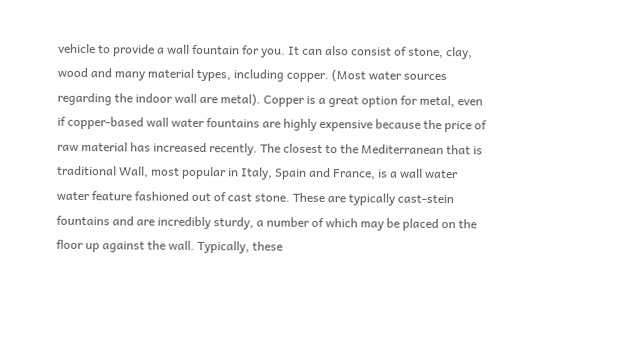vehicle to provide a wall fountain for you. It can also consist of stone, clay, wood and many material types, including copper. (Most water sources regarding the indoor wall are metal). Copper is a great option for metal, even if copper-based wall water fountains are highly expensive because the price of raw material has increased recently. The closest to the Mediterranean that is traditional Wall, most popular in Italy, Spain and France, is a wall water water feature fashioned out of cast stone. These are typically cast-stein fountains and are incredibly sturdy, a number of which may be placed on the floor up against the wall. Typically, these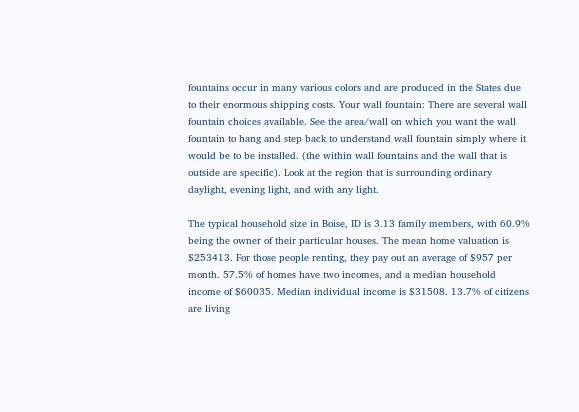fountains occur in many various colors and are produced in the States due to their enormous shipping costs. Your wall fountain: There are several wall fountain choices available. See the area/wall on which you want the wall fountain to hang and step back to understand wall fountain simply where it would be to be installed. (the within wall fountains and the wall that is outside are specific). Look at the region that is surrounding ordinary daylight, evening light, and with any light.

The typical household size in Boise, ID is 3.13 family members, with 60.9% being the owner of their particular houses. The mean home valuation is $253413. For those people renting, they pay out an average of $957 per month. 57.5% of homes have two incomes, and a median household income of $60035. Median individual income is $31508. 13.7% of citizens are living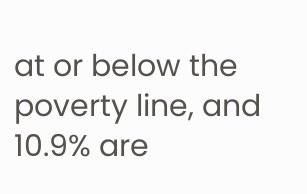at or below the poverty line, and 10.9% are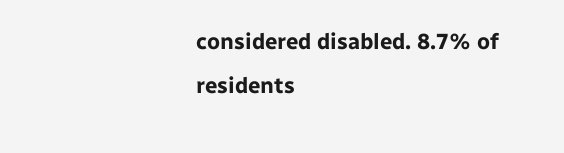considered disabled. 8.7% of residents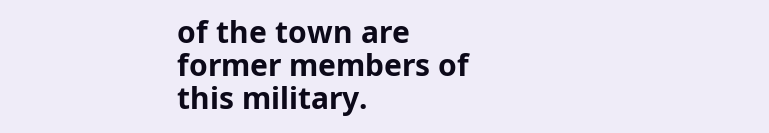of the town are former members of this military.